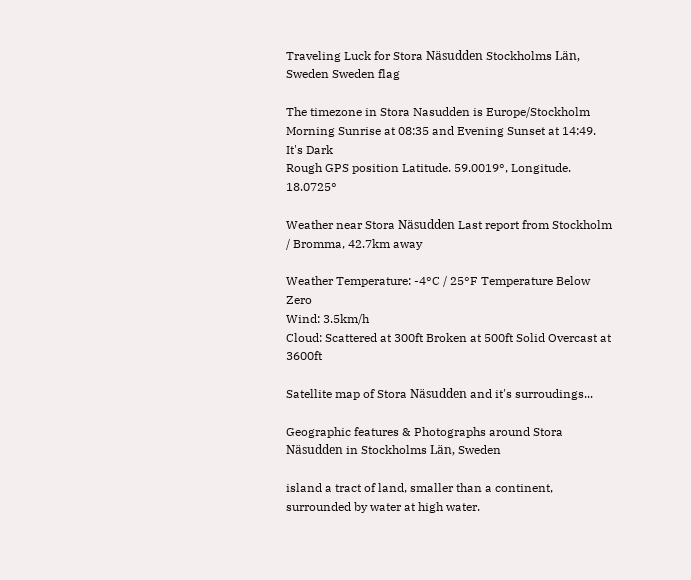Traveling Luck for Stora Näsudden Stockholms Län, Sweden Sweden flag

The timezone in Stora Nasudden is Europe/Stockholm
Morning Sunrise at 08:35 and Evening Sunset at 14:49. It's Dark
Rough GPS position Latitude. 59.0019°, Longitude. 18.0725°

Weather near Stora Näsudden Last report from Stockholm / Bromma, 42.7km away

Weather Temperature: -4°C / 25°F Temperature Below Zero
Wind: 3.5km/h
Cloud: Scattered at 300ft Broken at 500ft Solid Overcast at 3600ft

Satellite map of Stora Näsudden and it's surroudings...

Geographic features & Photographs around Stora Näsudden in Stockholms Län, Sweden

island a tract of land, smaller than a continent, surrounded by water at high water.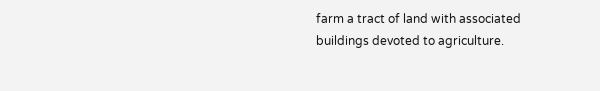farm a tract of land with associated buildings devoted to agriculture.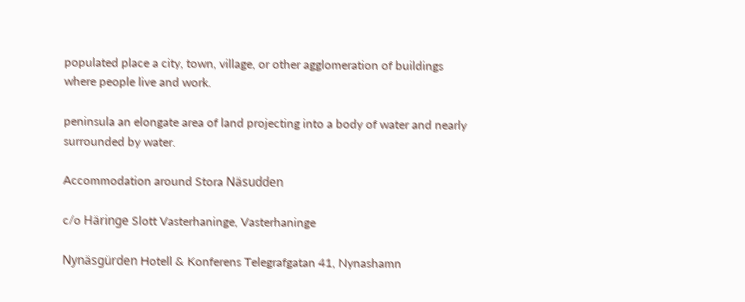populated place a city, town, village, or other agglomeration of buildings where people live and work.

peninsula an elongate area of land projecting into a body of water and nearly surrounded by water.

Accommodation around Stora Näsudden

c/o Häringe Slott Vasterhaninge, Vasterhaninge

Nynäsgürden Hotell & Konferens Telegrafgatan 41, Nynashamn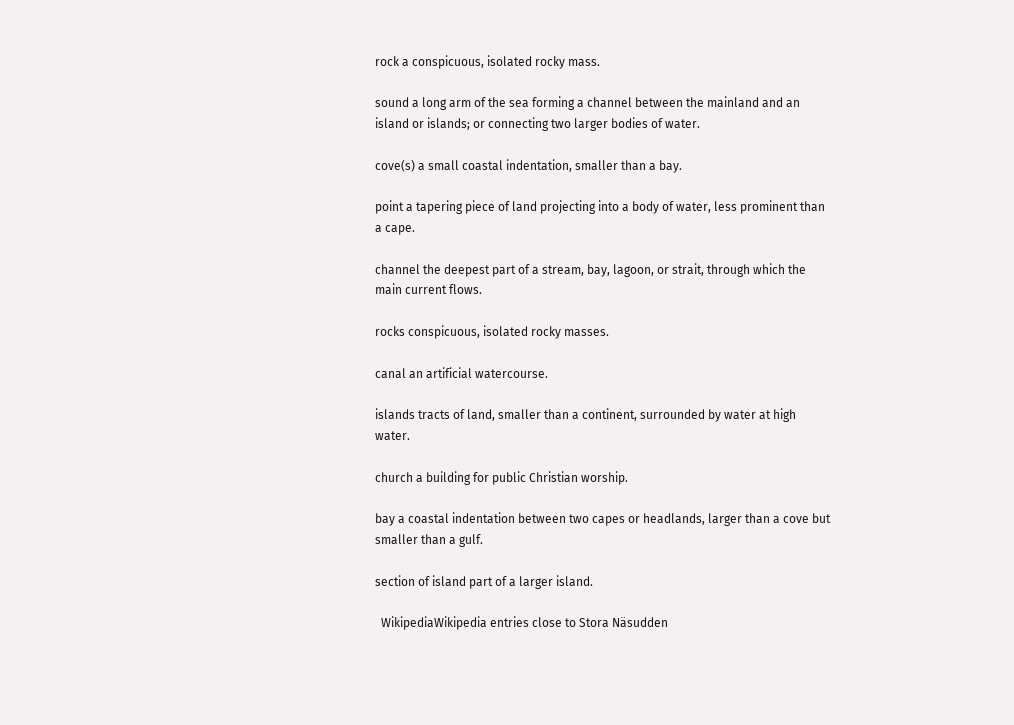rock a conspicuous, isolated rocky mass.

sound a long arm of the sea forming a channel between the mainland and an island or islands; or connecting two larger bodies of water.

cove(s) a small coastal indentation, smaller than a bay.

point a tapering piece of land projecting into a body of water, less prominent than a cape.

channel the deepest part of a stream, bay, lagoon, or strait, through which the main current flows.

rocks conspicuous, isolated rocky masses.

canal an artificial watercourse.

islands tracts of land, smaller than a continent, surrounded by water at high water.

church a building for public Christian worship.

bay a coastal indentation between two capes or headlands, larger than a cove but smaller than a gulf.

section of island part of a larger island.

  WikipediaWikipedia entries close to Stora Näsudden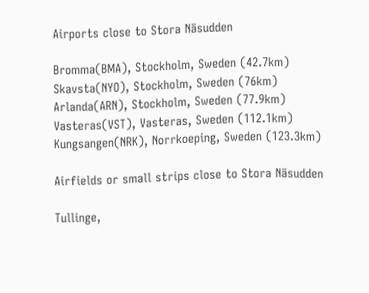Airports close to Stora Näsudden

Bromma(BMA), Stockholm, Sweden (42.7km)
Skavsta(NYO), Stockholm, Sweden (76km)
Arlanda(ARN), Stockholm, Sweden (77.9km)
Vasteras(VST), Vasteras, Sweden (112.1km)
Kungsangen(NRK), Norrkoeping, Sweden (123.3km)

Airfields or small strips close to Stora Näsudden

Tullinge,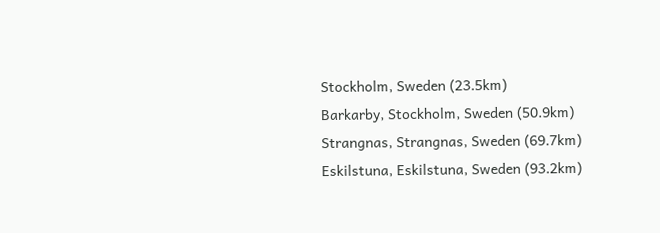Stockholm, Sweden (23.5km)
Barkarby, Stockholm, Sweden (50.9km)
Strangnas, Strangnas, Sweden (69.7km)
Eskilstuna, Eskilstuna, Sweden (93.2km)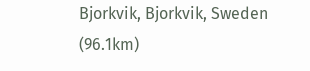Bjorkvik, Bjorkvik, Sweden (96.1km)